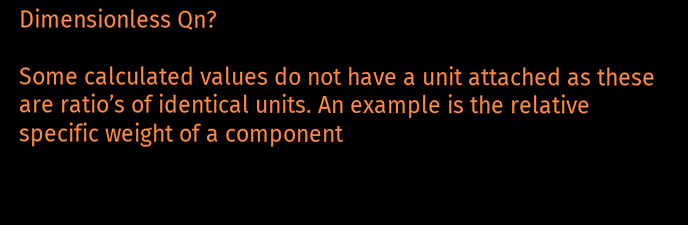Dimensionless Qn?

Some calculated values do not have a unit attached as these are ratio’s of identical units. An example is the relative specific weight of a component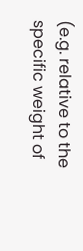(e.g. relative to the specific weight of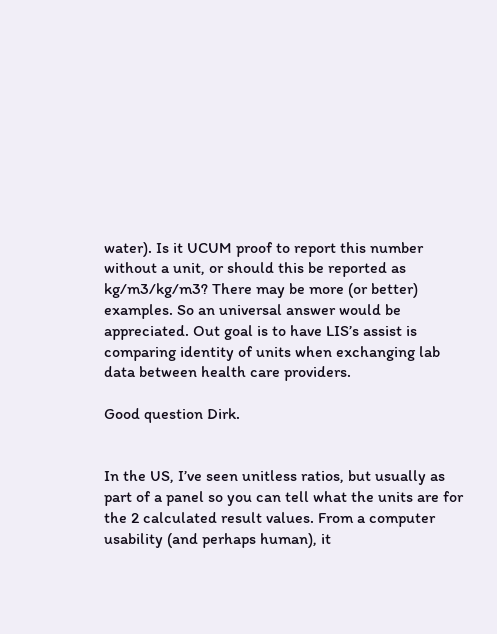water). Is it UCUM proof to report this number without a unit, or should this be reported as kg/m3/kg/m3? There may be more (or better) examples. So an universal answer would be appreciated. Out goal is to have LIS’s assist is comparing identity of units when exchanging lab data between health care providers.

Good question Dirk.


In the US, I’ve seen unitless ratios, but usually as part of a panel so you can tell what the units are for the 2 calculated result values. From a computer usability (and perhaps human), it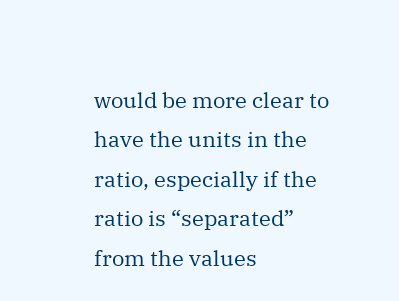would be more clear to have the units in the ratio, especially if the ratio is “separated” from the values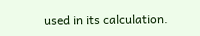used in its calculation.